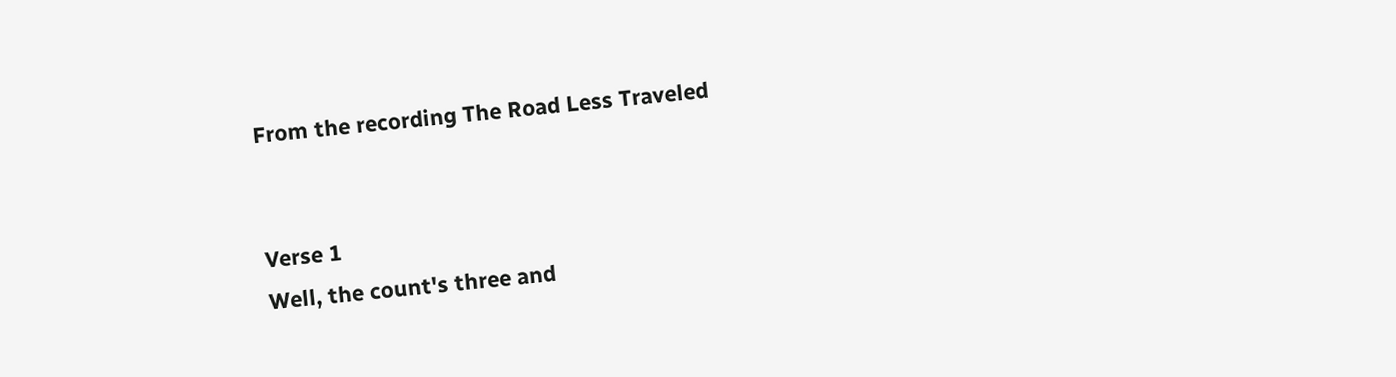From the recording The Road Less Traveled


Verse 1
Well, the count's three and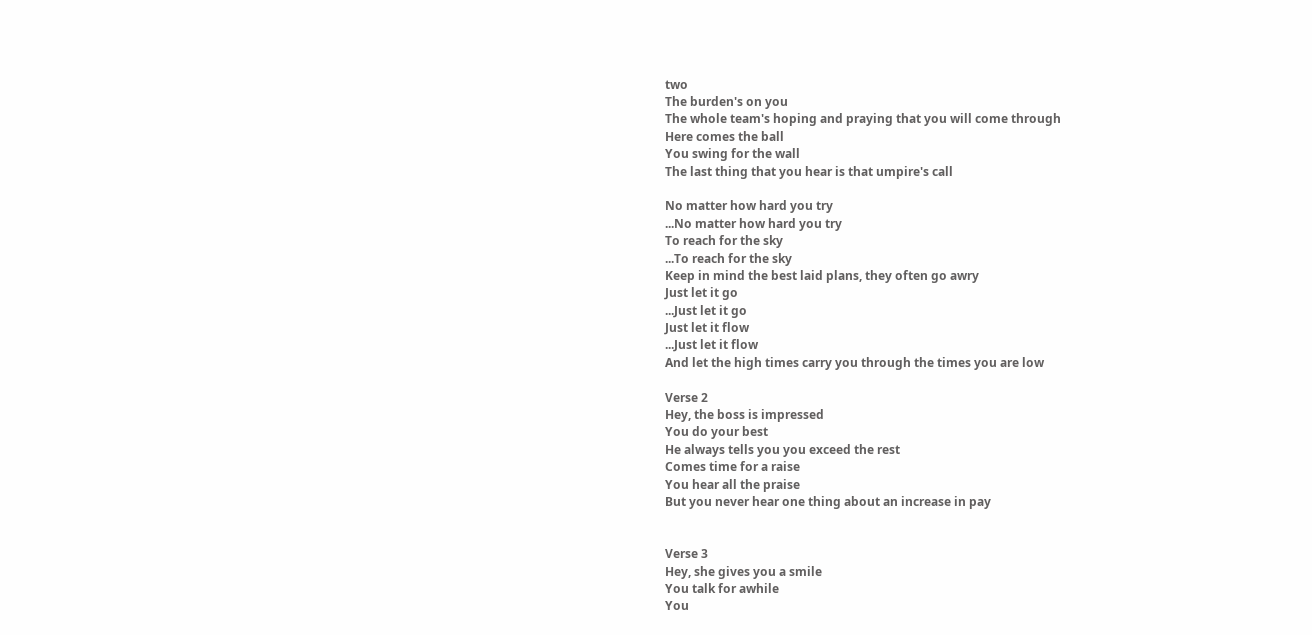two
The burden's on you
The whole team's hoping and praying that you will come through
Here comes the ball
You swing for the wall
The last thing that you hear is that umpire's call

No matter how hard you try
...No matter how hard you try
To reach for the sky
...To reach for the sky
Keep in mind the best laid plans, they often go awry
Just let it go
...Just let it go
Just let it flow
...Just let it flow
And let the high times carry you through the times you are low

Verse 2
Hey, the boss is impressed
You do your best
He always tells you you exceed the rest
Comes time for a raise
You hear all the praise
But you never hear one thing about an increase in pay


Verse 3
Hey, she gives you a smile
You talk for awhile
You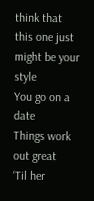think that this one just might be your style
You go on a date
Things work out great
‘Til her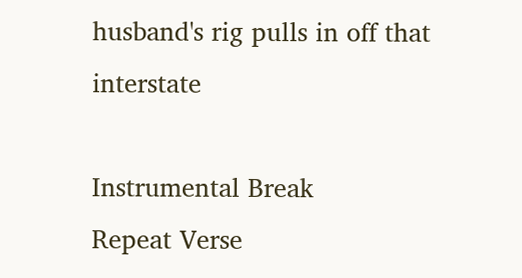husband's rig pulls in off that interstate

Instrumental Break
Repeat Verse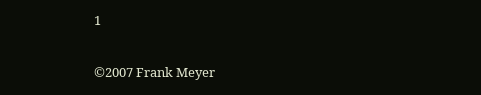1


©2007 Frank Meyer